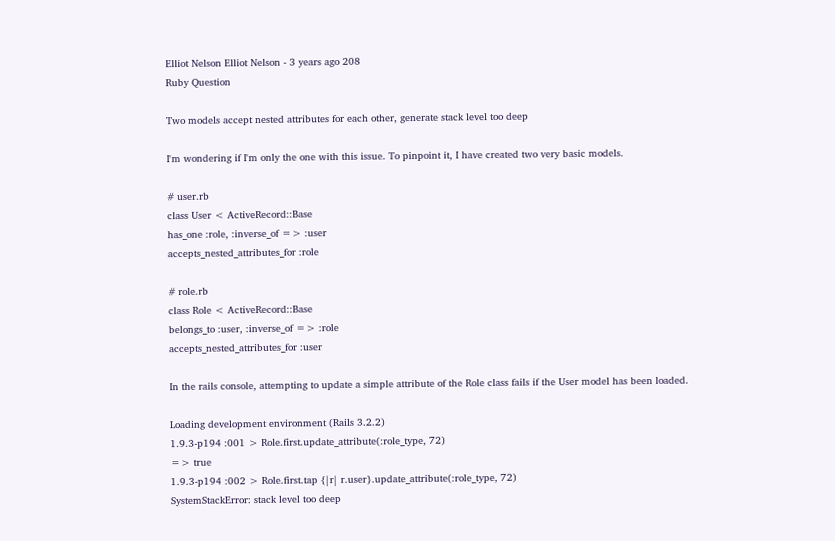Elliot Nelson Elliot Nelson - 3 years ago 208
Ruby Question

Two models accept nested attributes for each other, generate stack level too deep

I'm wondering if I'm only the one with this issue. To pinpoint it, I have created two very basic models.

# user.rb
class User < ActiveRecord::Base
has_one :role, :inverse_of => :user
accepts_nested_attributes_for :role

# role.rb
class Role < ActiveRecord::Base
belongs_to :user, :inverse_of => :role
accepts_nested_attributes_for :user

In the rails console, attempting to update a simple attribute of the Role class fails if the User model has been loaded.

Loading development environment (Rails 3.2.2)
1.9.3-p194 :001 > Role.first.update_attribute(:role_type, 72)
=> true
1.9.3-p194 :002 > Role.first.tap {|r| r.user}.update_attribute(:role_type, 72)
SystemStackError: stack level too deep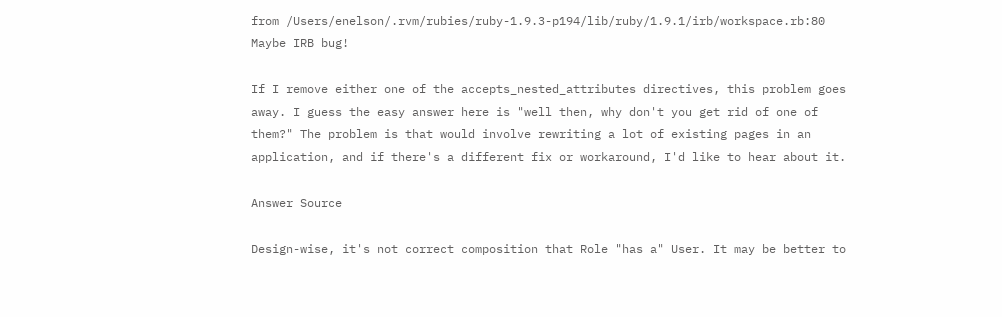from /Users/enelson/.rvm/rubies/ruby-1.9.3-p194/lib/ruby/1.9.1/irb/workspace.rb:80
Maybe IRB bug!

If I remove either one of the accepts_nested_attributes directives, this problem goes away. I guess the easy answer here is "well then, why don't you get rid of one of them?" The problem is that would involve rewriting a lot of existing pages in an application, and if there's a different fix or workaround, I'd like to hear about it.

Answer Source

Design-wise, it's not correct composition that Role "has a" User. It may be better to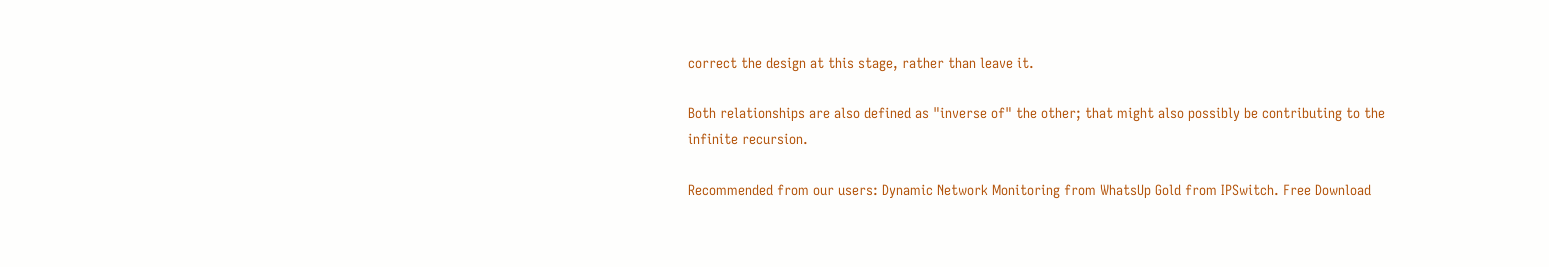correct the design at this stage, rather than leave it.

Both relationships are also defined as "inverse of" the other; that might also possibly be contributing to the infinite recursion.

Recommended from our users: Dynamic Network Monitoring from WhatsUp Gold from IPSwitch. Free Download